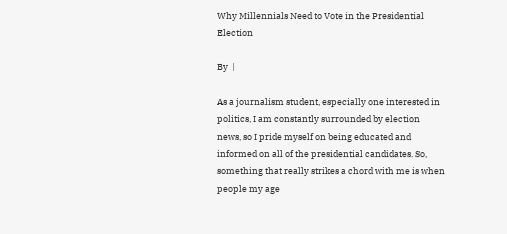Why Millennials Need to Vote in the Presidential Election

By  |

As a journalism student, especially one interested in politics, I am constantly surrounded by election news, so I pride myself on being educated and informed on all of the presidential candidates. So, something that really strikes a chord with me is when people my age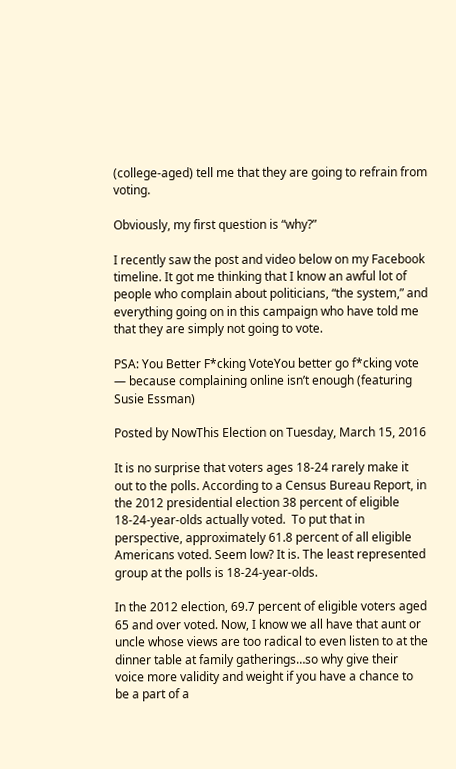(college-aged) tell me that they are going to refrain from voting.

Obviously, my first question is “why?”

I recently saw the post and video below on my Facebook timeline. It got me thinking that I know an awful lot of people who complain about politicians, “the system,” and everything going on in this campaign who have told me that they are simply not going to vote.

PSA: You Better F*cking VoteYou better go f*cking vote — because complaining online isn’t enough (featuring Susie Essman)

Posted by NowThis Election on Tuesday, March 15, 2016

It is no surprise that voters ages 18-24 rarely make it out to the polls. According to a Census Bureau Report, in the 2012 presidential election 38 percent of eligible 18-24-year-olds actually voted.  To put that in perspective, approximately 61.8 percent of all eligible Americans voted. Seem low? It is. The least represented group at the polls is 18-24-year-olds.

In the 2012 election, 69.7 percent of eligible voters aged 65 and over voted. Now, I know we all have that aunt or uncle whose views are too radical to even listen to at the dinner table at family gatherings…so why give their voice more validity and weight if you have a chance to be a part of a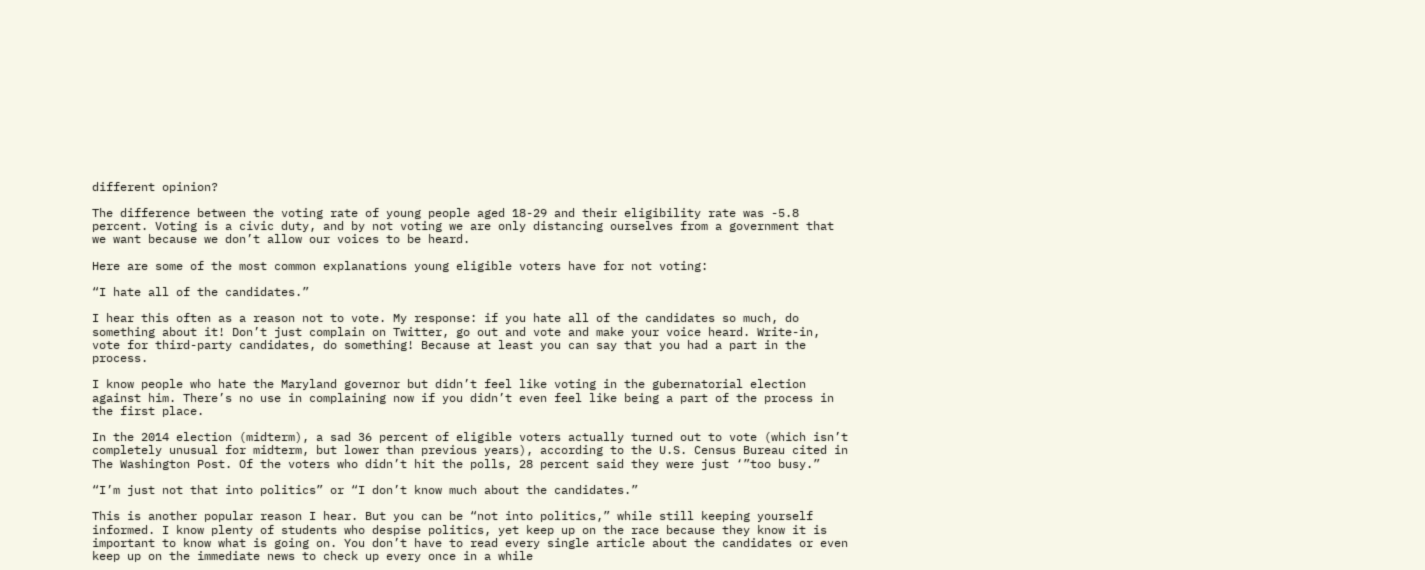different opinion?

The difference between the voting rate of young people aged 18-29 and their eligibility rate was -5.8 percent. Voting is a civic duty, and by not voting we are only distancing ourselves from a government that we want because we don’t allow our voices to be heard.

Here are some of the most common explanations young eligible voters have for not voting:

“I hate all of the candidates.”

I hear this often as a reason not to vote. My response: if you hate all of the candidates so much, do something about it! Don’t just complain on Twitter, go out and vote and make your voice heard. Write-in, vote for third-party candidates, do something! Because at least you can say that you had a part in the process.

I know people who hate the Maryland governor but didn’t feel like voting in the gubernatorial election against him. There’s no use in complaining now if you didn’t even feel like being a part of the process in the first place.

In the 2014 election (midterm), a sad 36 percent of eligible voters actually turned out to vote (which isn’t completely unusual for midterm, but lower than previous years), according to the U.S. Census Bureau cited in The Washington Post. Of the voters who didn’t hit the polls, 28 percent said they were just ‘”too busy.”

“I’m just not that into politics” or “I don’t know much about the candidates.”

This is another popular reason I hear. But you can be “not into politics,” while still keeping yourself informed. I know plenty of students who despise politics, yet keep up on the race because they know it is important to know what is going on. You don’t have to read every single article about the candidates or even keep up on the immediate news to check up every once in a while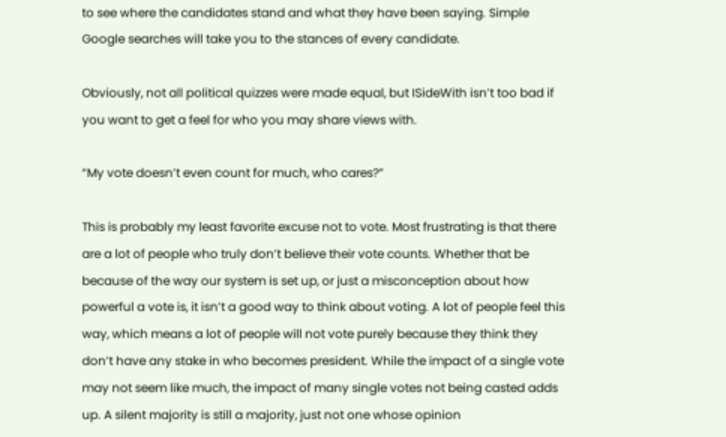to see where the candidates stand and what they have been saying. Simple Google searches will take you to the stances of every candidate.

Obviously, not all political quizzes were made equal, but ISideWith isn’t too bad if you want to get a feel for who you may share views with.

“My vote doesn’t even count for much, who cares?”

This is probably my least favorite excuse not to vote. Most frustrating is that there are a lot of people who truly don’t believe their vote counts. Whether that be because of the way our system is set up, or just a misconception about how powerful a vote is, it isn’t a good way to think about voting. A lot of people feel this way, which means a lot of people will not vote purely because they think they don’t have any stake in who becomes president. While the impact of a single vote may not seem like much, the impact of many single votes not being casted adds up. A silent majority is still a majority, just not one whose opinion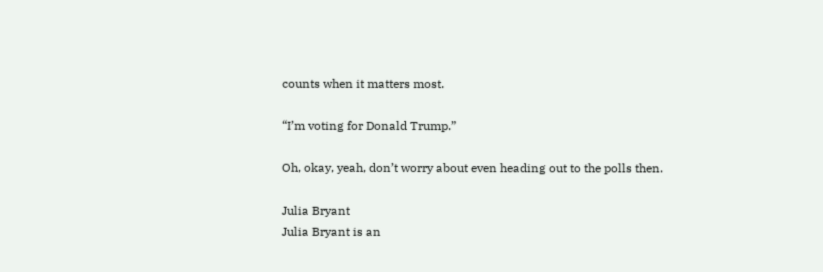counts when it matters most.

“I’m voting for Donald Trump.”

Oh, okay, yeah, don’t worry about even heading out to the polls then.

Julia Bryant
Julia Bryant is an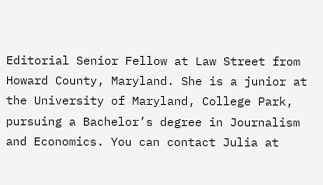Editorial Senior Fellow at Law Street from Howard County, Maryland. She is a junior at the University of Maryland, College Park, pursuing a Bachelor’s degree in Journalism and Economics. You can contact Julia at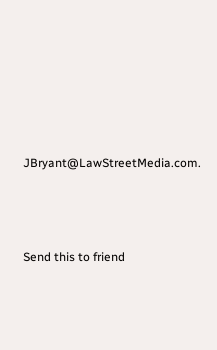JBryant@LawStreetMedia.com.



Send this to friend